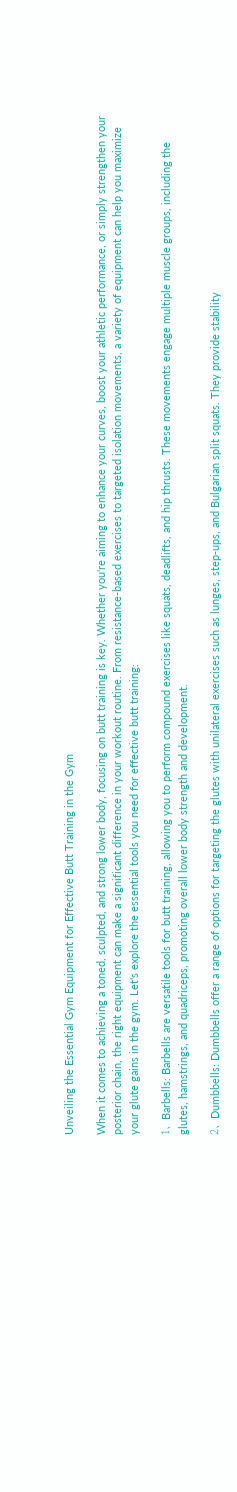Unveiling the Essential Gym Equipment for Effective Butt Training in the Gym

When it comes to achieving a toned, sculpted, and strong lower body, focusing on butt training is key. Whether you're aiming to enhance your curves, boost your athletic performance, or simply strengthen your posterior chain, the right equipment can make a significant difference in your workout routine. From resistance-based exercises to targeted isolation movements, a variety of equipment can help you maximize your glute gains in the gym. Let's explore the essential tools you need for effective butt training:

1、Barbells: Barbells are versatile tools for butt training, allowing you to perform compound exercises like squats, deadlifts, and hip thrusts. These movements engage multiple muscle groups, including the glutes, hamstrings, and quadriceps, promoting overall lower body strength and development.

2、Dumbbells: Dumbbells offer a range of options for targeting the glutes with unilateral exercises such as lunges, step-ups, and Bulgarian split squats. They provide stability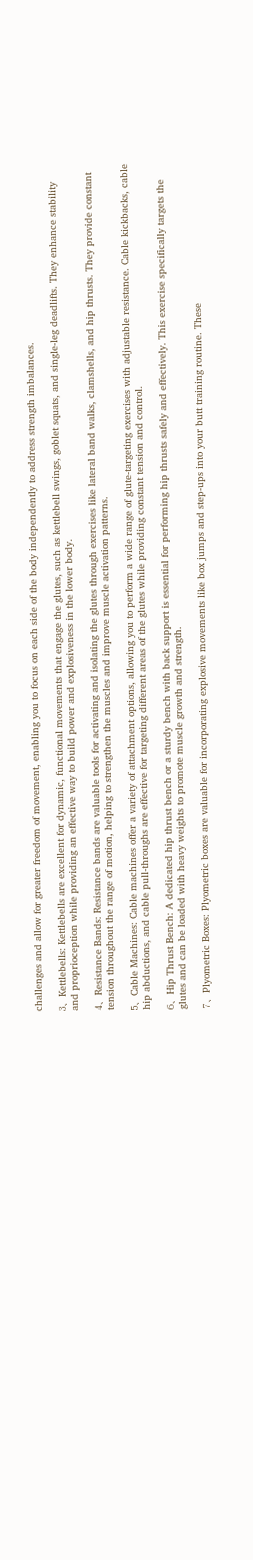challenges and allow for greater freedom of movement, enabling you to focus on each side of the body independently to address strength imbalances.

3、Kettlebells: Kettlebells are excellent for dynamic, functional movements that engage the glutes, such as kettlebell swings, goblet squats, and single-leg deadlifts. They enhance stability and proprioception while providing an effective way to build power and explosiveness in the lower body.

4、Resistance Bands: Resistance bands are valuable tools for activating and isolating the glutes through exercises like lateral band walks, clamshells, and hip thrusts. They provide constant tension throughout the range of motion, helping to strengthen the muscles and improve muscle activation patterns.

5、Cable Machines: Cable machines offer a variety of attachment options, allowing you to perform a wide range of glute-targeting exercises with adjustable resistance. Cable kickbacks, cable hip abductions, and cable pull-throughs are effective for targeting different areas of the glutes while providing constant tension and control.

6、Hip Thrust Bench: A dedicated hip thrust bench or a sturdy bench with back support is essential for performing hip thrusts safely and effectively. This exercise specifically targets the glutes and can be loaded with heavy weights to promote muscle growth and strength.

7、Plyometric Boxes: Plyometric boxes are valuable for incorporating explosive movements like box jumps and step-ups into your butt training routine. These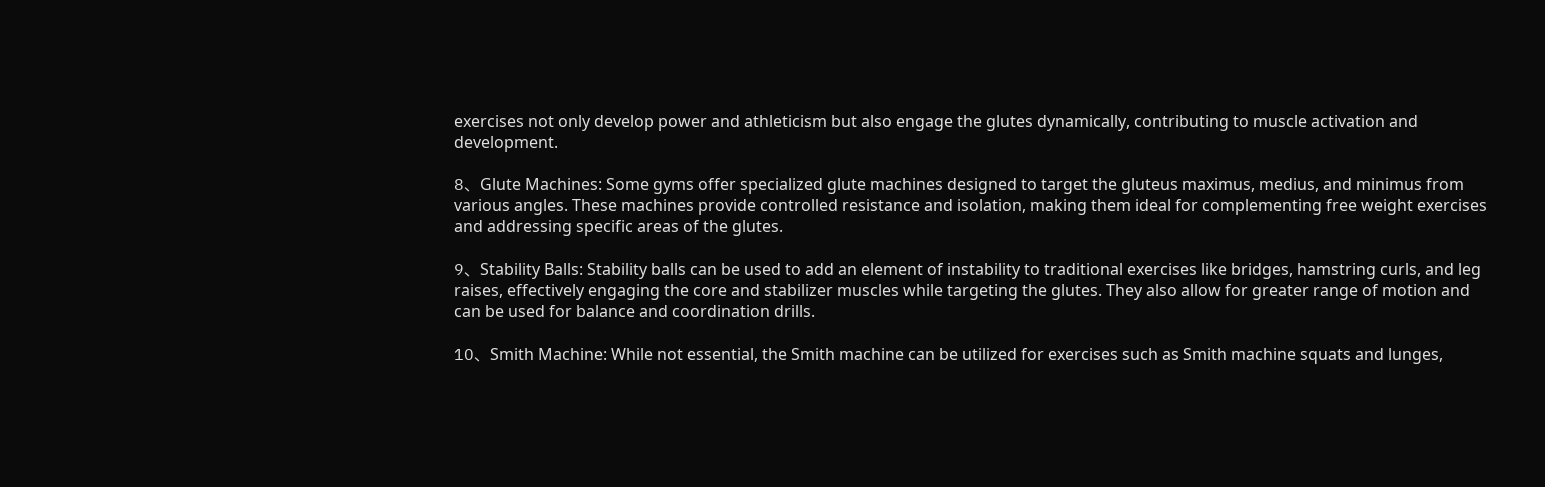exercises not only develop power and athleticism but also engage the glutes dynamically, contributing to muscle activation and development.

8、Glute Machines: Some gyms offer specialized glute machines designed to target the gluteus maximus, medius, and minimus from various angles. These machines provide controlled resistance and isolation, making them ideal for complementing free weight exercises and addressing specific areas of the glutes.

9、Stability Balls: Stability balls can be used to add an element of instability to traditional exercises like bridges, hamstring curls, and leg raises, effectively engaging the core and stabilizer muscles while targeting the glutes. They also allow for greater range of motion and can be used for balance and coordination drills.

10、Smith Machine: While not essential, the Smith machine can be utilized for exercises such as Smith machine squats and lunges,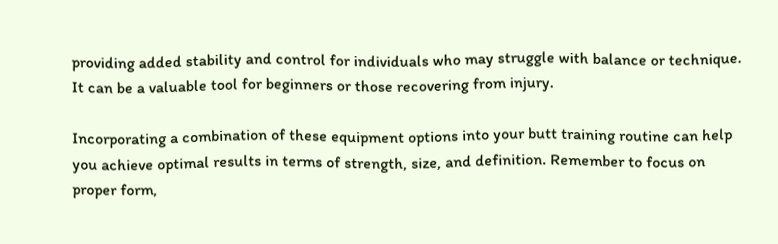providing added stability and control for individuals who may struggle with balance or technique. It can be a valuable tool for beginners or those recovering from injury.

Incorporating a combination of these equipment options into your butt training routine can help you achieve optimal results in terms of strength, size, and definition. Remember to focus on proper form,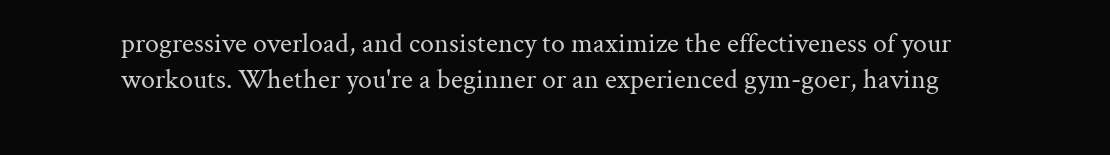progressive overload, and consistency to maximize the effectiveness of your workouts. Whether you're a beginner or an experienced gym-goer, having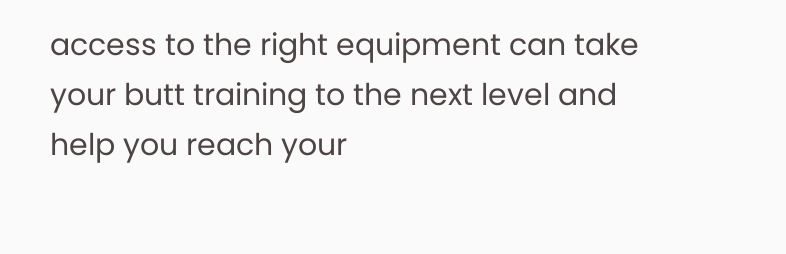access to the right equipment can take your butt training to the next level and help you reach your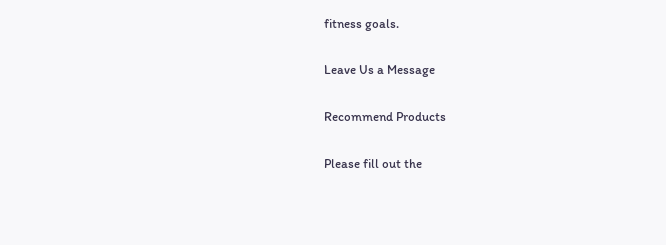fitness goals.

Leave Us a Message

Recommend Products

Please fill out the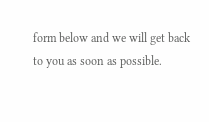form below and we will get back to you as soon as possible.